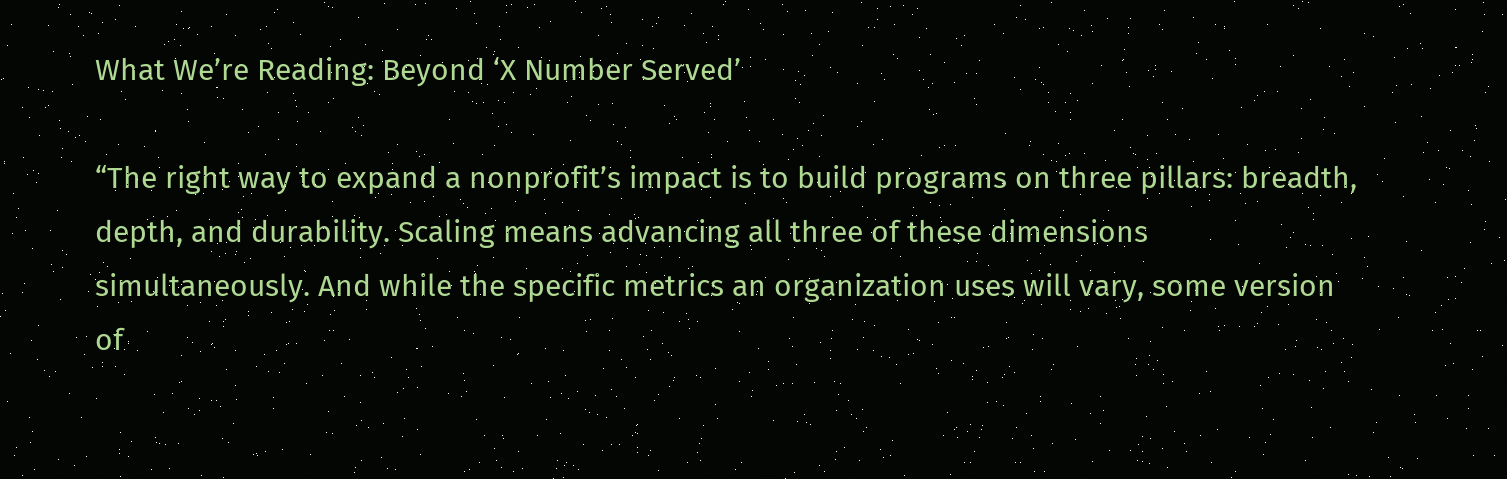What We’re Reading: Beyond ‘X Number Served’

“The right way to expand a nonprofit’s impact is to build programs on three pillars: breadth, depth, and durability. Scaling means advancing all three of these dimensions simultaneously. And while the specific metrics an organization uses will vary, some version of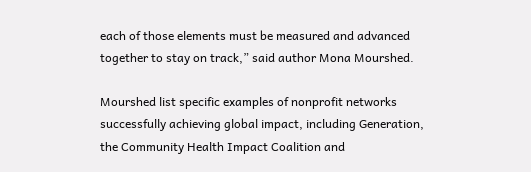each of those elements must be measured and advanced together to stay on track,” said author Mona Mourshed.

Mourshed list specific examples of nonprofit networks successfully achieving global impact, including Generation, the Community Health Impact Coalition and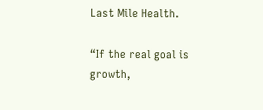Last Mile Health.

“If the real goal is growth,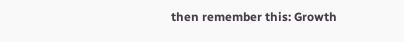then remember this: Growth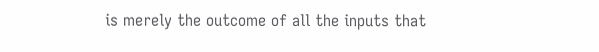is merely the outcome of all the inputs that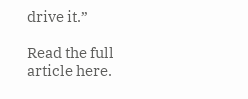drive it.”

Read the full article here.